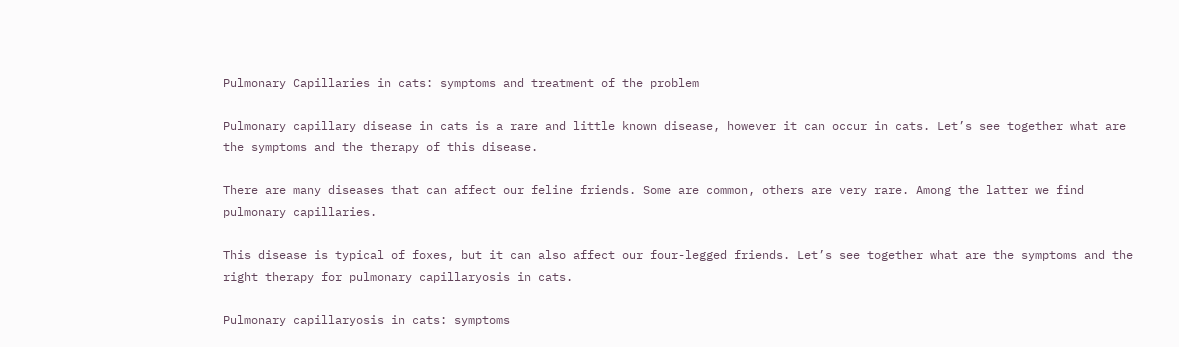Pulmonary Capillaries in cats: symptoms and treatment of the problem

Pulmonary capillary disease in cats is a rare and little known disease, however it can occur in cats. Let’s see together what are the symptoms and the therapy of this disease.

There are many diseases that can affect our feline friends. Some are common, others are very rare. Among the latter we find pulmonary capillaries.

This disease is typical of foxes, but it can also affect our four-legged friends. Let’s see together what are the symptoms and the right therapy for pulmonary capillaryosis in cats.

Pulmonary capillaryosis in cats: symptoms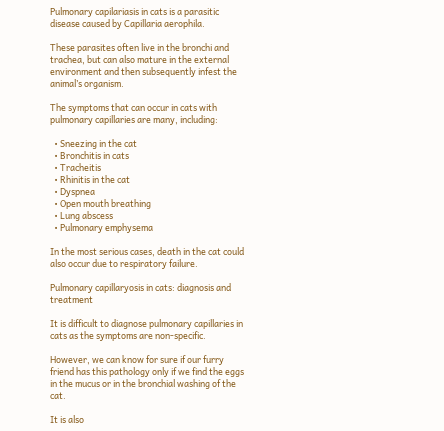Pulmonary capilariasis in cats is a parasitic disease caused by Capillaria aerophila.

These parasites often live in the bronchi and trachea, but can also mature in the external environment and then subsequently infest the animal’s organism.

The symptoms that can occur in cats with pulmonary capillaries are many, including:

  • Sneezing in the cat
  • Bronchitis in cats
  • Tracheitis
  • Rhinitis in the cat
  • Dyspnea
  • Open mouth breathing
  • Lung abscess
  • Pulmonary emphysema

In the most serious cases, death in the cat could also occur due to respiratory failure.

Pulmonary capillaryosis in cats: diagnosis and treatment

It is difficult to diagnose pulmonary capillaries in cats as the symptoms are non-specific.

However, we can know for sure if our furry friend has this pathology only if we find the eggs in the mucus or in the bronchial washing of the cat.

It is also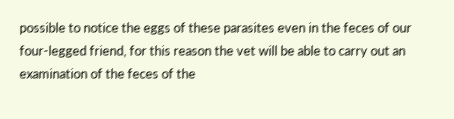possible to notice the eggs of these parasites even in the feces of our four-legged friend, for this reason the vet will be able to carry out an examination of the feces of the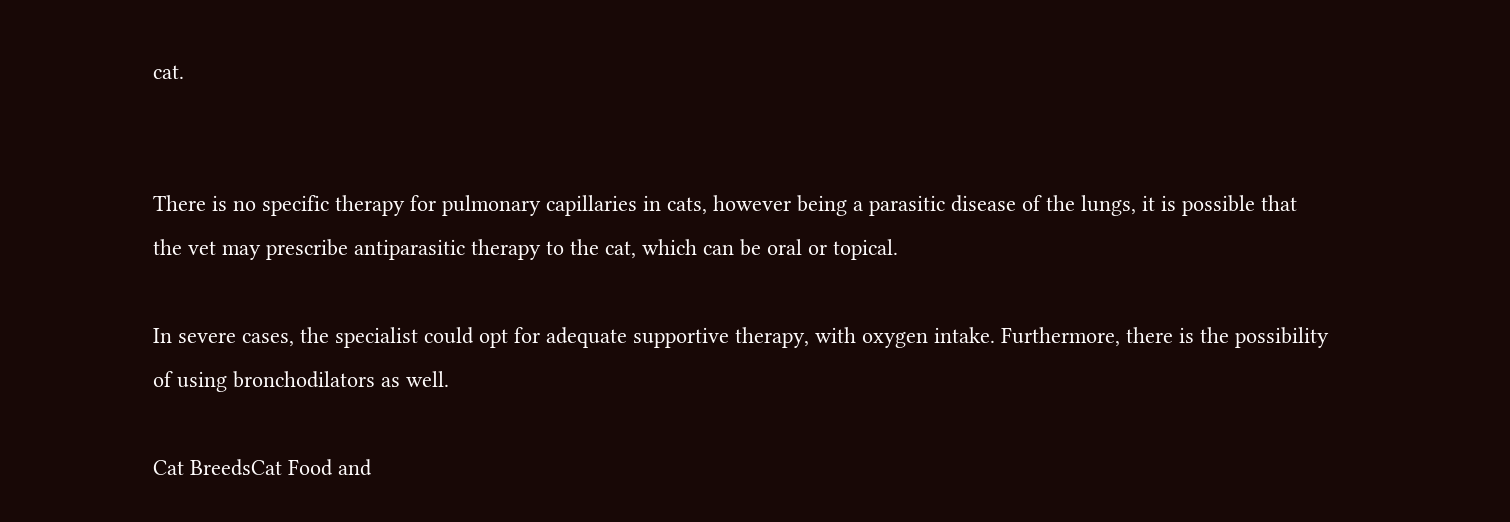cat.


There is no specific therapy for pulmonary capillaries in cats, however being a parasitic disease of the lungs, it is possible that the vet may prescribe antiparasitic therapy to the cat, which can be oral or topical.

In severe cases, the specialist could opt for adequate supportive therapy, with oxygen intake. Furthermore, there is the possibility of using bronchodilators as well.

Cat BreedsCat Food and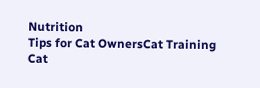Nutrition
Tips for Cat OwnersCat Training
Cat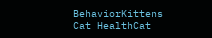BehaviorKittens
Cat HealthCat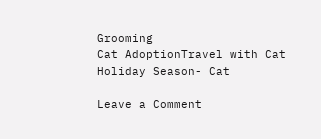Grooming
Cat AdoptionTravel with Cat
Holiday Season- Cat

Leave a Comment